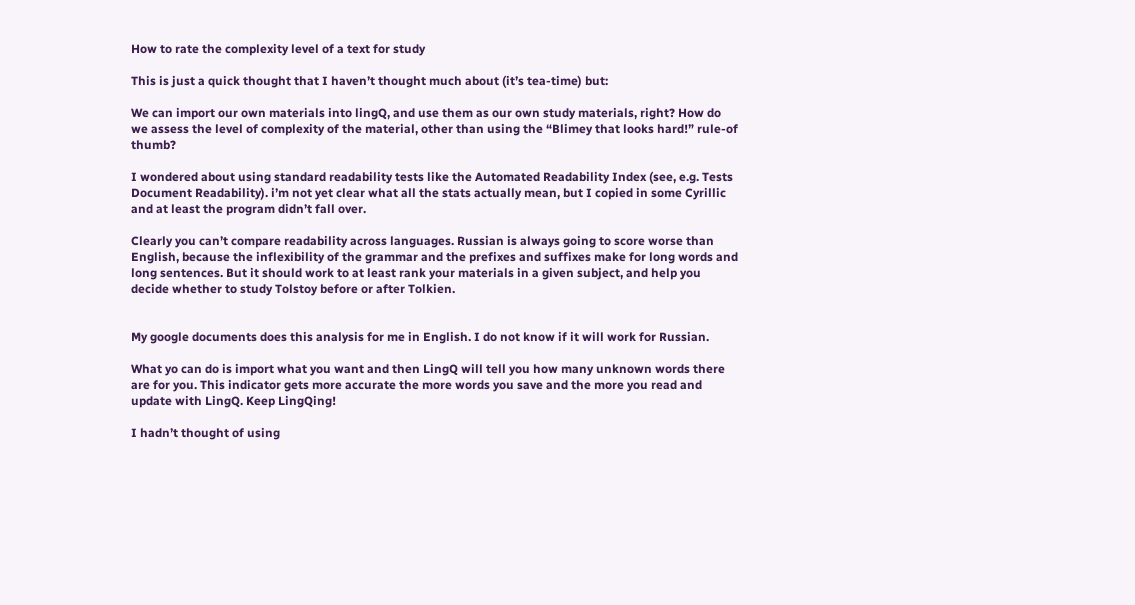How to rate the complexity level of a text for study

This is just a quick thought that I haven’t thought much about (it’s tea-time) but:

We can import our own materials into lingQ, and use them as our own study materials, right? How do we assess the level of complexity of the material, other than using the “Blimey that looks hard!” rule-of thumb?

I wondered about using standard readability tests like the Automated Readability Index (see, e.g. Tests Document Readability). i’m not yet clear what all the stats actually mean, but I copied in some Cyrillic and at least the program didn’t fall over.

Clearly you can’t compare readability across languages. Russian is always going to score worse than English, because the inflexibility of the grammar and the prefixes and suffixes make for long words and long sentences. But it should work to at least rank your materials in a given subject, and help you decide whether to study Tolstoy before or after Tolkien.


My google documents does this analysis for me in English. I do not know if it will work for Russian.

What yo can do is import what you want and then LingQ will tell you how many unknown words there are for you. This indicator gets more accurate the more words you save and the more you read and update with LingQ. Keep LingQing!

I hadn’t thought of using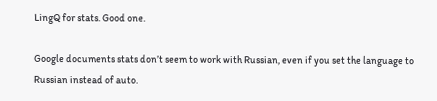LingQ for stats. Good one.

Google documents stats don’t seem to work with Russian, even if you set the language to Russian instead of auto.